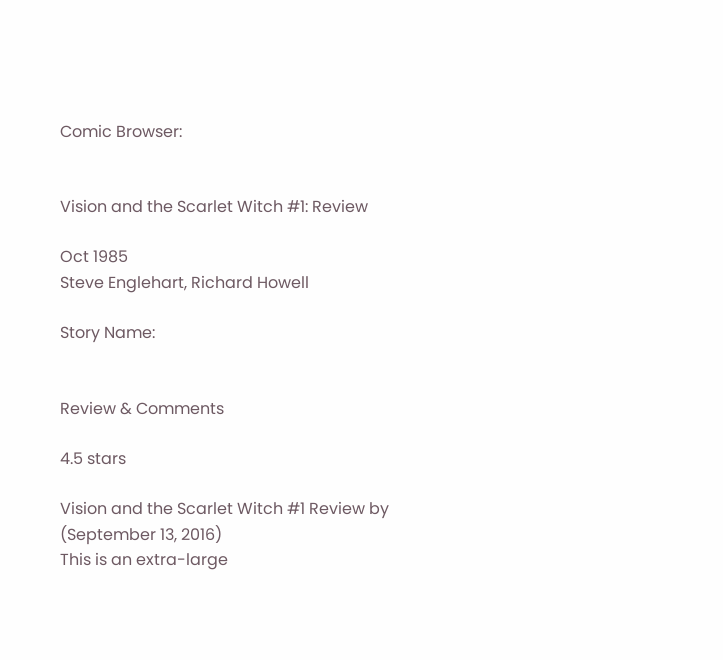Comic Browser:


Vision and the Scarlet Witch #1: Review

Oct 1985
Steve Englehart, Richard Howell

Story Name:


Review & Comments

4.5 stars

Vision and the Scarlet Witch #1 Review by (September 13, 2016)
This is an extra-large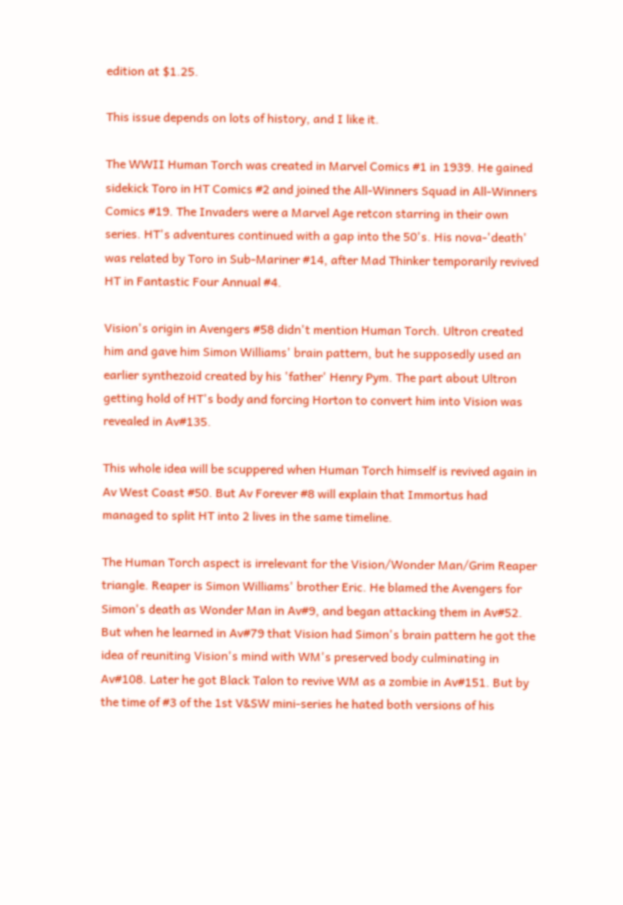edition at $1.25.

This issue depends on lots of history, and I like it.

The WWII Human Torch was created in Marvel Comics #1 in 1939. He gained sidekick Toro in HT Comics #2 and joined the All-Winners Squad in All-Winners Comics #19. The Invaders were a Marvel Age retcon starring in their own series. HT's adventures continued with a gap into the 50's. His nova-'death' was related by Toro in Sub-Mariner #14, after Mad Thinker temporarily revived HT in Fantastic Four Annual #4.

Vision's origin in Avengers #58 didn't mention Human Torch. Ultron created him and gave him Simon Williams' brain pattern, but he supposedly used an earlier synthezoid created by his 'father' Henry Pym. The part about Ultron getting hold of HT's body and forcing Horton to convert him into Vision was revealed in Av#135.

This whole idea will be scuppered when Human Torch himself is revived again in Av West Coast #50. But Av Forever #8 will explain that Immortus had managed to split HT into 2 lives in the same timeline.

The Human Torch aspect is irrelevant for the Vision/Wonder Man/Grim Reaper triangle. Reaper is Simon Williams' brother Eric. He blamed the Avengers for Simon's death as Wonder Man in Av#9, and began attacking them in Av#52. But when he learned in Av#79 that Vision had Simon's brain pattern he got the idea of reuniting Vision's mind with WM's preserved body culminating in Av#108. Later he got Black Talon to revive WM as a zombie in Av#151. But by the time of #3 of the 1st V&SW mini-series he hated both versions of his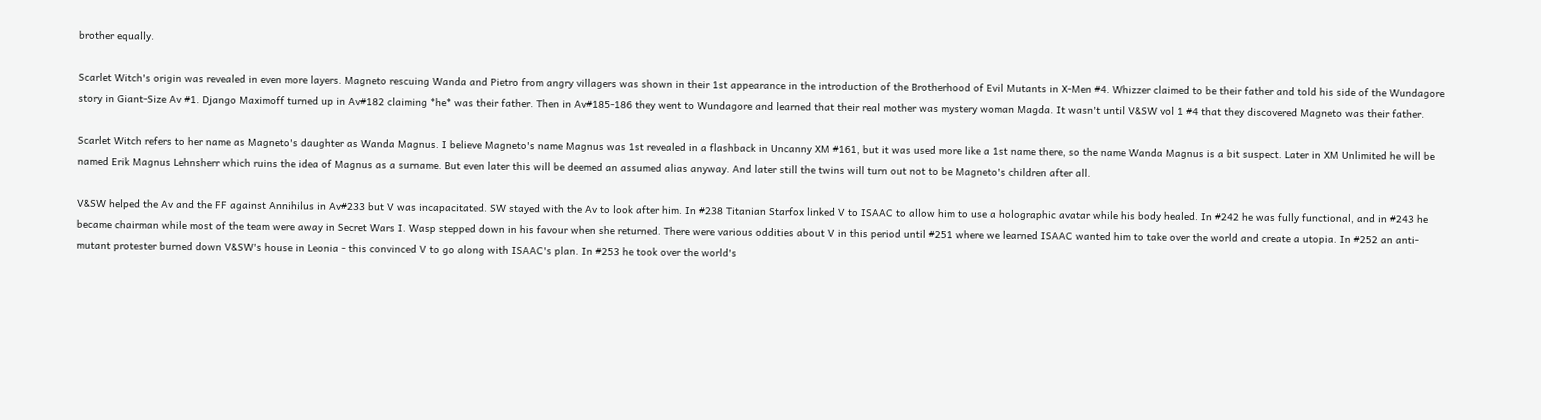brother equally.

Scarlet Witch's origin was revealed in even more layers. Magneto rescuing Wanda and Pietro from angry villagers was shown in their 1st appearance in the introduction of the Brotherhood of Evil Mutants in X-Men #4. Whizzer claimed to be their father and told his side of the Wundagore story in Giant-Size Av #1. Django Maximoff turned up in Av#182 claiming *he* was their father. Then in Av#185-186 they went to Wundagore and learned that their real mother was mystery woman Magda. It wasn't until V&SW vol 1 #4 that they discovered Magneto was their father.

Scarlet Witch refers to her name as Magneto's daughter as Wanda Magnus. I believe Magneto's name Magnus was 1st revealed in a flashback in Uncanny XM #161, but it was used more like a 1st name there, so the name Wanda Magnus is a bit suspect. Later in XM Unlimited he will be named Erik Magnus Lehnsherr which ruins the idea of Magnus as a surname. But even later this will be deemed an assumed alias anyway. And later still the twins will turn out not to be Magneto's children after all.

V&SW helped the Av and the FF against Annihilus in Av#233 but V was incapacitated. SW stayed with the Av to look after him. In #238 Titanian Starfox linked V to ISAAC to allow him to use a holographic avatar while his body healed. In #242 he was fully functional, and in #243 he became chairman while most of the team were away in Secret Wars I. Wasp stepped down in his favour when she returned. There were various oddities about V in this period until #251 where we learned ISAAC wanted him to take over the world and create a utopia. In #252 an anti-mutant protester burned down V&SW's house in Leonia - this convinced V to go along with ISAAC's plan. In #253 he took over the world's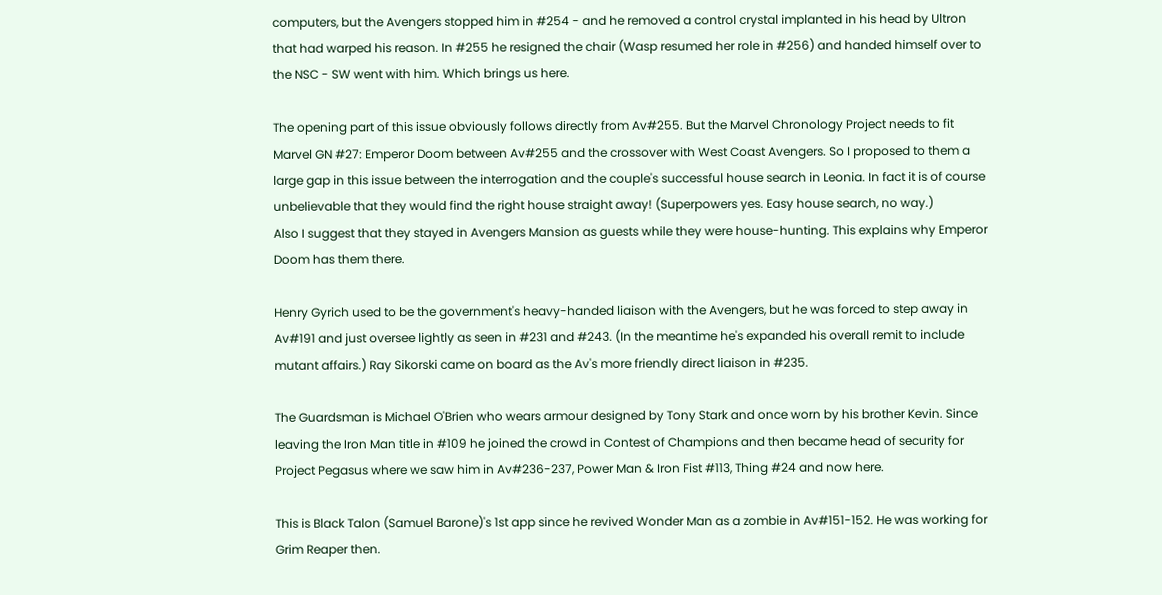computers, but the Avengers stopped him in #254 - and he removed a control crystal implanted in his head by Ultron that had warped his reason. In #255 he resigned the chair (Wasp resumed her role in #256) and handed himself over to the NSC - SW went with him. Which brings us here.

The opening part of this issue obviously follows directly from Av#255. But the Marvel Chronology Project needs to fit Marvel GN #27: Emperor Doom between Av#255 and the crossover with West Coast Avengers. So I proposed to them a large gap in this issue between the interrogation and the couple's successful house search in Leonia. In fact it is of course unbelievable that they would find the right house straight away! (Superpowers yes. Easy house search, no way.)
Also I suggest that they stayed in Avengers Mansion as guests while they were house-hunting. This explains why Emperor Doom has them there.

Henry Gyrich used to be the government's heavy-handed liaison with the Avengers, but he was forced to step away in Av#191 and just oversee lightly as seen in #231 and #243. (In the meantime he's expanded his overall remit to include mutant affairs.) Ray Sikorski came on board as the Av's more friendly direct liaison in #235.

The Guardsman is Michael O'Brien who wears armour designed by Tony Stark and once worn by his brother Kevin. Since leaving the Iron Man title in #109 he joined the crowd in Contest of Champions and then became head of security for Project Pegasus where we saw him in Av#236-237, Power Man & Iron Fist #113, Thing #24 and now here.

This is Black Talon (Samuel Barone)'s 1st app since he revived Wonder Man as a zombie in Av#151-152. He was working for Grim Reaper then.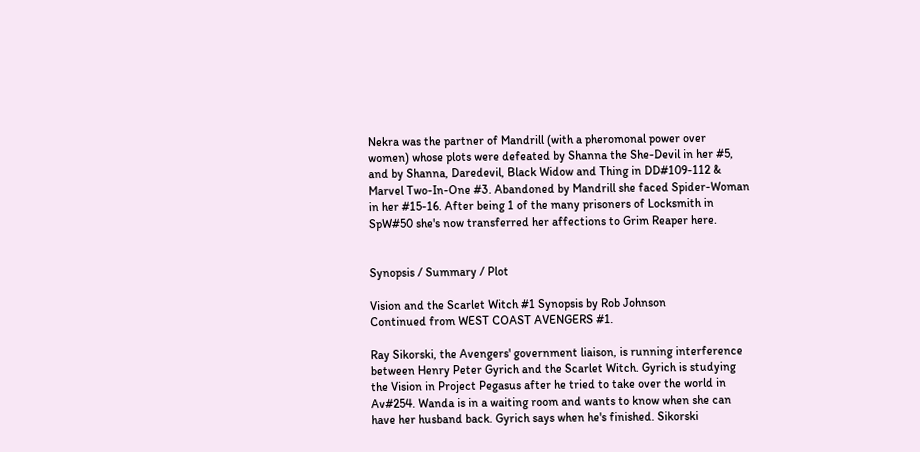Nekra was the partner of Mandrill (with a pheromonal power over women) whose plots were defeated by Shanna the She-Devil in her #5, and by Shanna, Daredevil, Black Widow and Thing in DD#109-112 & Marvel Two-In-One #3. Abandoned by Mandrill she faced Spider-Woman in her #15-16. After being 1 of the many prisoners of Locksmith in SpW#50 she's now transferred her affections to Grim Reaper here.


Synopsis / Summary / Plot

Vision and the Scarlet Witch #1 Synopsis by Rob Johnson
Continued from WEST COAST AVENGERS #1.

Ray Sikorski, the Avengers' government liaison, is running interference between Henry Peter Gyrich and the Scarlet Witch. Gyrich is studying the Vision in Project Pegasus after he tried to take over the world in Av#254. Wanda is in a waiting room and wants to know when she can have her husband back. Gyrich says when he's finished. Sikorski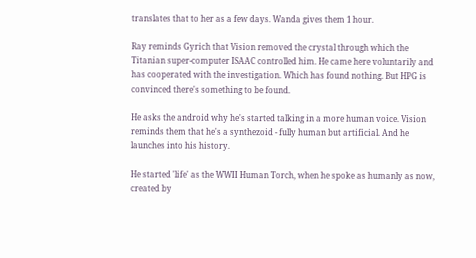translates that to her as a few days. Wanda gives them 1 hour.

Ray reminds Gyrich that Vision removed the crystal through which the Titanian super-computer ISAAC controlled him. He came here voluntarily and has cooperated with the investigation. Which has found nothing. But HPG is convinced there's something to be found.

He asks the android why he's started talking in a more human voice. Vision reminds them that he's a synthezoid - fully human but artificial. And he launches into his history.

He started 'life' as the WWII Human Torch, when he spoke as humanly as now, created by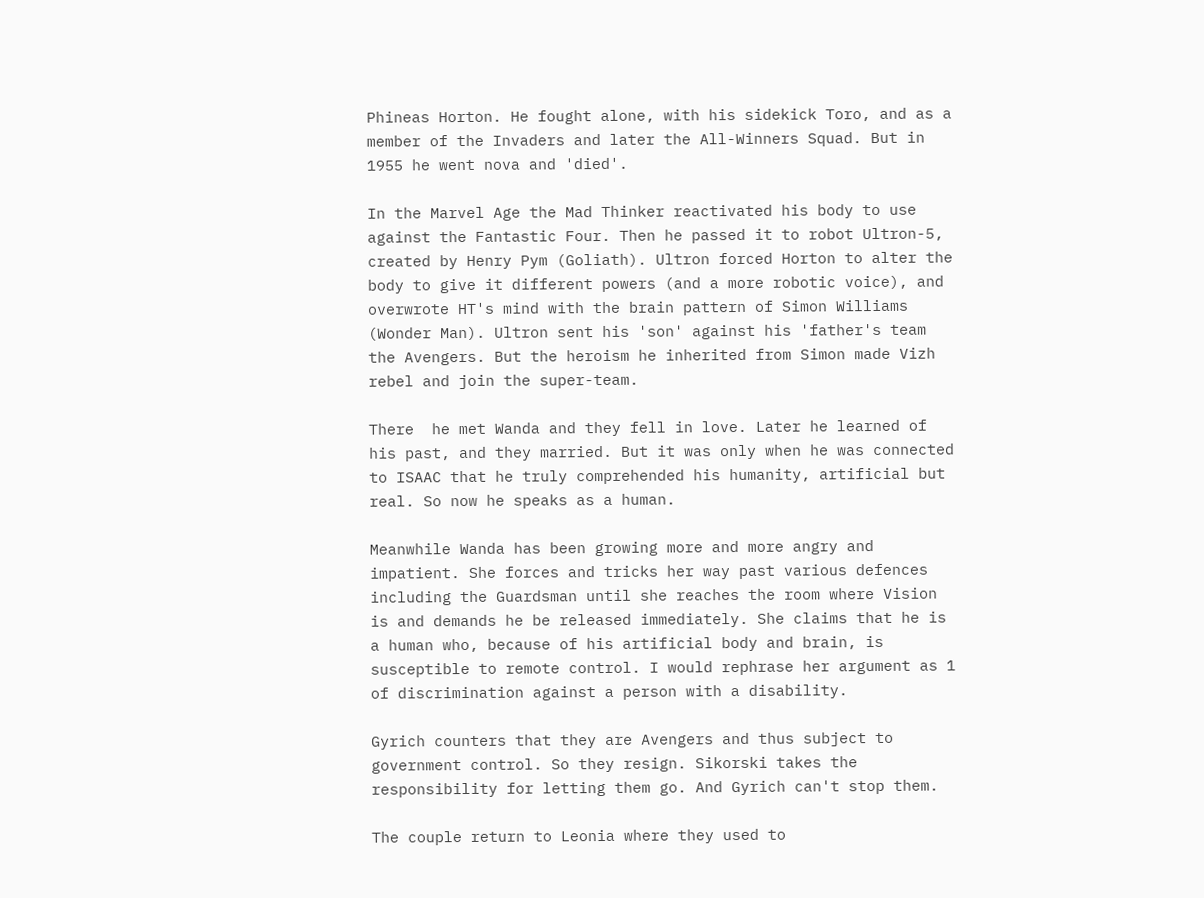Phineas Horton. He fought alone, with his sidekick Toro, and as a member of the Invaders and later the All-Winners Squad. But in 1955 he went nova and 'died'.

In the Marvel Age the Mad Thinker reactivated his body to use against the Fantastic Four. Then he passed it to robot Ultron-5, created by Henry Pym (Goliath). Ultron forced Horton to alter the body to give it different powers (and a more robotic voice), and overwrote HT's mind with the brain pattern of Simon Williams (Wonder Man). Ultron sent his 'son' against his 'father's team the Avengers. But the heroism he inherited from Simon made Vizh rebel and join the super-team.

There  he met Wanda and they fell in love. Later he learned of his past, and they married. But it was only when he was connected to ISAAC that he truly comprehended his humanity, artificial but real. So now he speaks as a human.

Meanwhile Wanda has been growing more and more angry and impatient. She forces and tricks her way past various defences including the Guardsman until she reaches the room where Vision is and demands he be released immediately. She claims that he is a human who, because of his artificial body and brain, is susceptible to remote control. I would rephrase her argument as 1 of discrimination against a person with a disability.

Gyrich counters that they are Avengers and thus subject to government control. So they resign. Sikorski takes the responsibility for letting them go. And Gyrich can't stop them.

The couple return to Leonia where they used to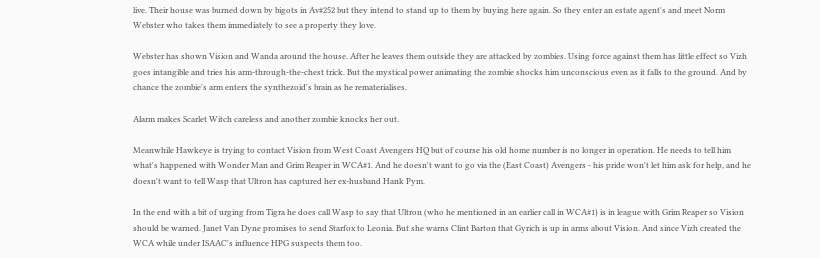live. Their house was burned down by bigots in Av#252 but they intend to stand up to them by buying here again. So they enter an estate agent's and meet Norm Webster who takes them immediately to see a property they love.

Webster has shown Vision and Wanda around the house. After he leaves them outside they are attacked by zombies. Using force against them has little effect so Vizh goes intangible and tries his arm-through-the-chest trick. But the mystical power animating the zombie shocks him unconscious even as it falls to the ground. And by chance the zombie's arm enters the synthezoid's brain as he rematerialises.

Alarm makes Scarlet Witch careless and another zombie knocks her out.

Meanwhile Hawkeye is trying to contact Vision from West Coast Avengers HQ but of course his old home number is no longer in operation. He needs to tell him what's happened with Wonder Man and Grim Reaper in WCA#1. And he doesn't want to go via the (East Coast) Avengers - his pride won't let him ask for help, and he doesn't want to tell Wasp that Ultron has captured her ex-husband Hank Pym.

In the end with a bit of urging from Tigra he does call Wasp to say that Ultron (who he mentioned in an earlier call in WCA#1) is in league with Grim Reaper so Vision should be warned. Janet Van Dyne promises to send Starfox to Leonia. But she warns Clint Barton that Gyrich is up in arms about Vision. And since Vizh created the WCA while under ISAAC's influence HPG suspects them too.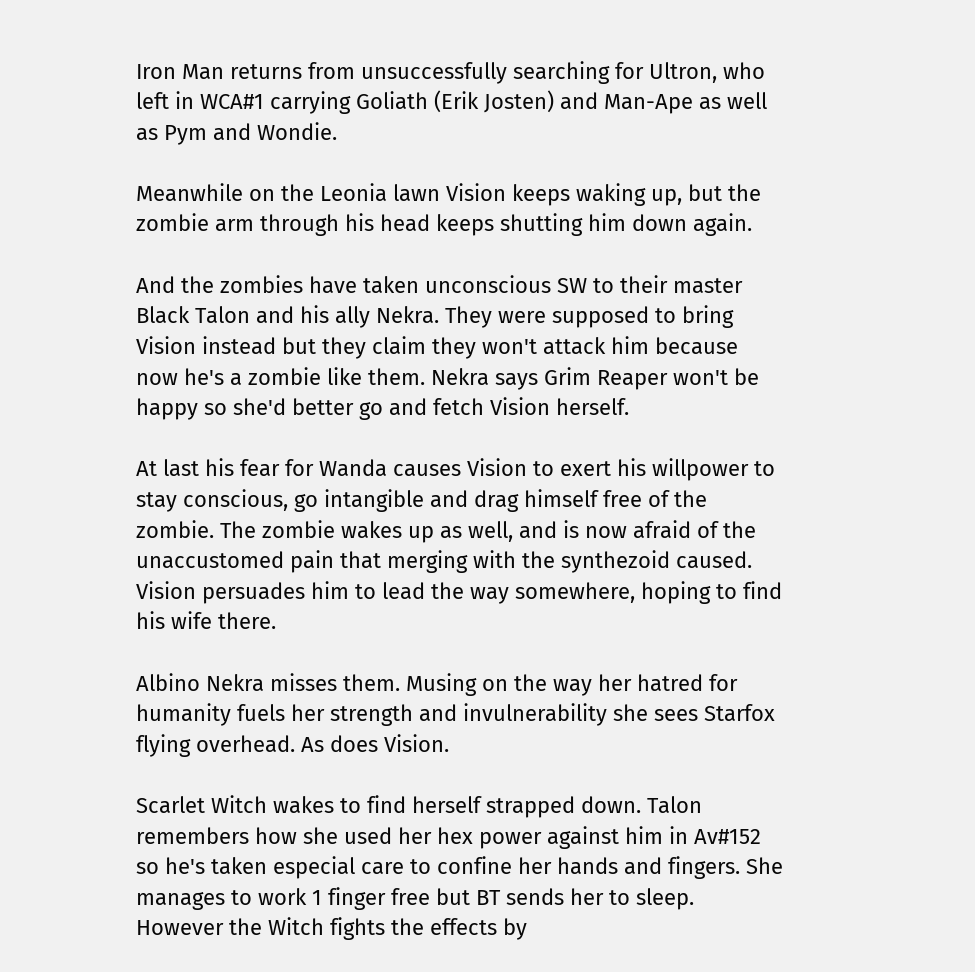Iron Man returns from unsuccessfully searching for Ultron, who left in WCA#1 carrying Goliath (Erik Josten) and Man-Ape as well as Pym and Wondie.

Meanwhile on the Leonia lawn Vision keeps waking up, but the zombie arm through his head keeps shutting him down again.

And the zombies have taken unconscious SW to their master Black Talon and his ally Nekra. They were supposed to bring Vision instead but they claim they won't attack him because now he's a zombie like them. Nekra says Grim Reaper won't be happy so she'd better go and fetch Vision herself.

At last his fear for Wanda causes Vision to exert his willpower to stay conscious, go intangible and drag himself free of the zombie. The zombie wakes up as well, and is now afraid of the unaccustomed pain that merging with the synthezoid caused. Vision persuades him to lead the way somewhere, hoping to find his wife there.

Albino Nekra misses them. Musing on the way her hatred for humanity fuels her strength and invulnerability she sees Starfox flying overhead. As does Vision.

Scarlet Witch wakes to find herself strapped down. Talon remembers how she used her hex power against him in Av#152 so he's taken especial care to confine her hands and fingers. She manages to work 1 finger free but BT sends her to sleep. However the Witch fights the effects by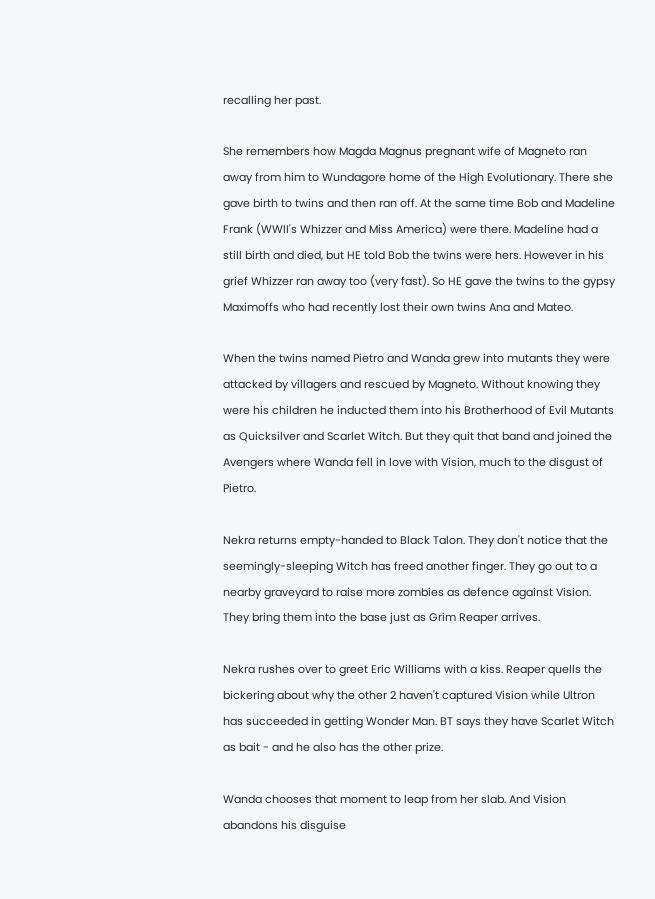recalling her past.

She remembers how Magda Magnus pregnant wife of Magneto ran away from him to Wundagore home of the High Evolutionary. There she gave birth to twins and then ran off. At the same time Bob and Madeline Frank (WWII's Whizzer and Miss America) were there. Madeline had a still birth and died, but HE told Bob the twins were hers. However in his grief Whizzer ran away too (very fast). So HE gave the twins to the gypsy Maximoffs who had recently lost their own twins Ana and Mateo.

When the twins named Pietro and Wanda grew into mutants they were attacked by villagers and rescued by Magneto. Without knowing they were his children he inducted them into his Brotherhood of Evil Mutants as Quicksilver and Scarlet Witch. But they quit that band and joined the Avengers where Wanda fell in love with Vision, much to the disgust of Pietro.

Nekra returns empty-handed to Black Talon. They don't notice that the seemingly-sleeping Witch has freed another finger. They go out to a nearby graveyard to raise more zombies as defence against Vision. They bring them into the base just as Grim Reaper arrives.

Nekra rushes over to greet Eric Williams with a kiss. Reaper quells the bickering about why the other 2 haven't captured Vision while Ultron has succeeded in getting Wonder Man. BT says they have Scarlet Witch as bait - and he also has the other prize.

Wanda chooses that moment to leap from her slab. And Vision abandons his disguise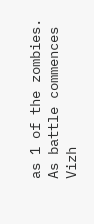as 1 of the zombies. As battle commences Vizh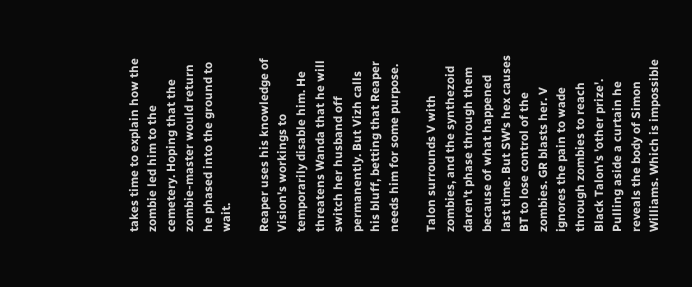takes time to explain how the zombie led him to the cemetery. Hoping that the zombie-master would return he phased into the ground to wait.

Reaper uses his knowledge of Vision's workings to temporarily disable him. He threatens Wanda that he will switch her husband off permanently. But Vizh calls his bluff, betting that Reaper needs him for some purpose.

Talon surrounds V with zombies, and the synthezoid daren't phase through them because of what happened last time. But SW's hex causes BT to lose control of the zombies. GR blasts her. V ignores the pain to wade through zombies to reach Black Talon's 'other prize'. Pulling aside a curtain he reveals the body of Simon Williams. Which is impossible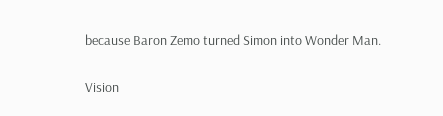because Baron Zemo turned Simon into Wonder Man.

Vision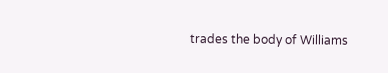trades the body of Williams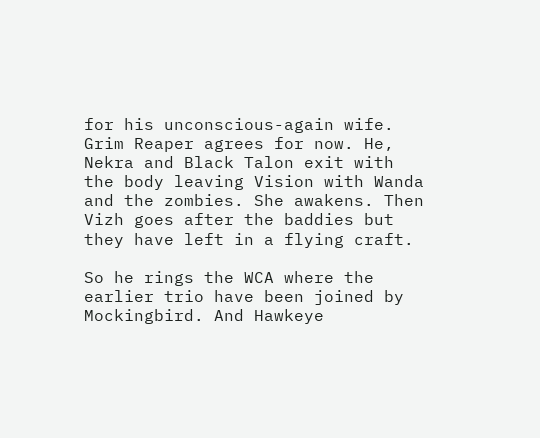for his unconscious-again wife. Grim Reaper agrees for now. He, Nekra and Black Talon exit with the body leaving Vision with Wanda and the zombies. She awakens. Then Vizh goes after the baddies but they have left in a flying craft.

So he rings the WCA where the earlier trio have been joined by Mockingbird. And Hawkeye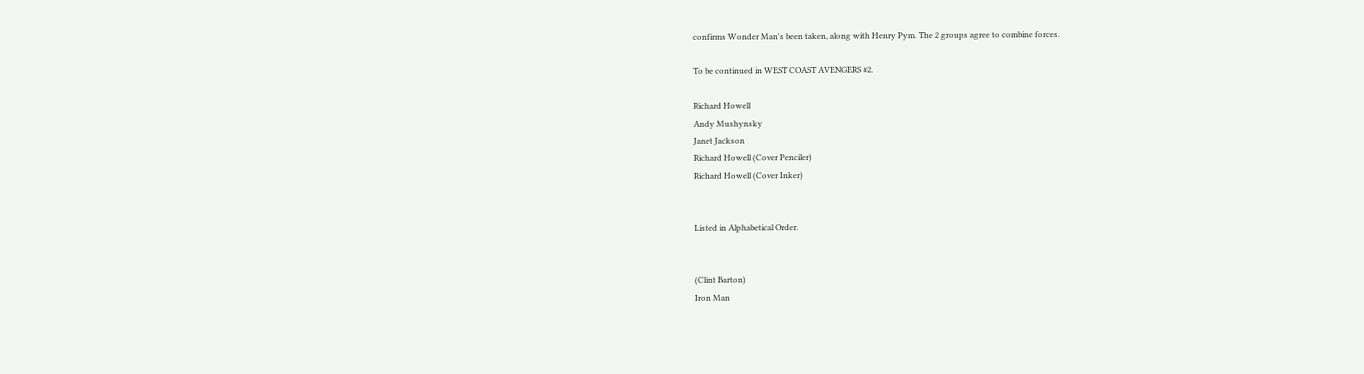confirms Wonder Man's been taken, along with Henry Pym. The 2 groups agree to combine forces.

To be continued in WEST COAST AVENGERS #2.

Richard Howell
Andy Mushynsky
Janet Jackson
Richard Howell (Cover Penciler)
Richard Howell (Cover Inker)


Listed in Alphabetical Order.


(Clint Barton)
Iron Man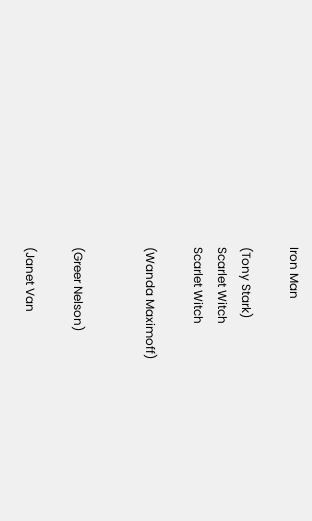Iron Man

(Tony Stark)
Scarlet Witch
Scarlet Witch

(Wanda Maximoff)


(Greer Nelson)

(Janet Van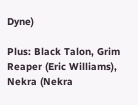Dyne)

Plus: Black Talon, Grim Reaper (Eric Williams), Nekra (Nekra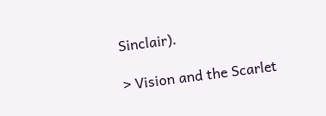Sinclair).

> Vision and the Scarlet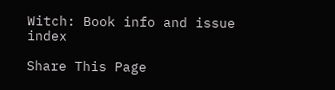Witch: Book info and issue index

Share This Page